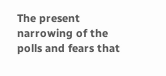The present narrowing of the polls and fears that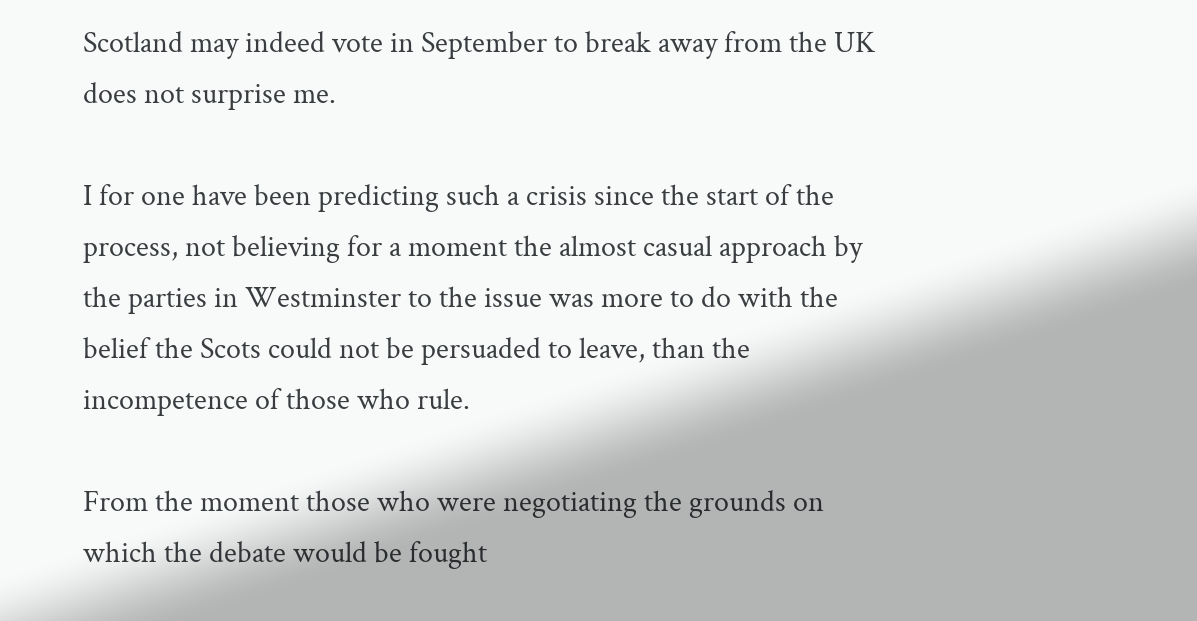Scotland may indeed vote in September to break away from the UK does not surprise me.

I for one have been predicting such a crisis since the start of the process, not believing for a moment the almost casual approach by the parties in Westminster to the issue was more to do with the belief the Scots could not be persuaded to leave, than the incompetence of those who rule.

From the moment those who were negotiating the grounds on which the debate would be fought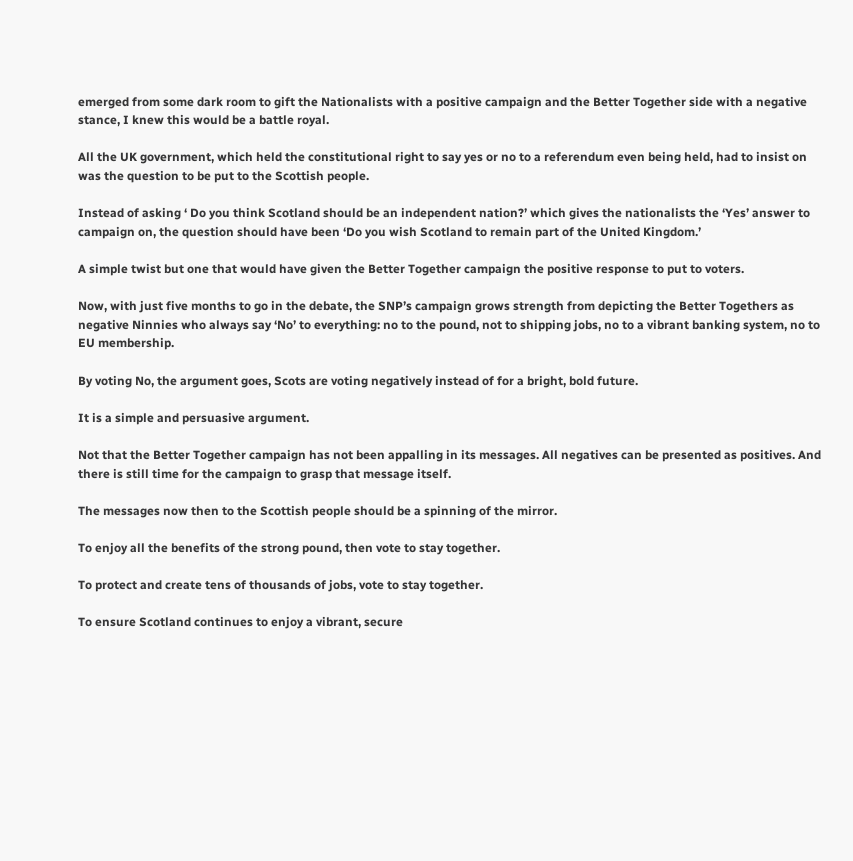emerged from some dark room to gift the Nationalists with a positive campaign and the Better Together side with a negative stance, I knew this would be a battle royal.

All the UK government, which held the constitutional right to say yes or no to a referendum even being held, had to insist on was the question to be put to the Scottish people.

Instead of asking ‘ Do you think Scotland should be an independent nation?’ which gives the nationalists the ‘Yes’ answer to campaign on, the question should have been ‘Do you wish Scotland to remain part of the United Kingdom.’

A simple twist but one that would have given the Better Together campaign the positive response to put to voters.

Now, with just five months to go in the debate, the SNP’s campaign grows strength from depicting the Better Togethers as negative Ninnies who always say ‘No’ to everything: no to the pound, not to shipping jobs, no to a vibrant banking system, no to EU membership.

By voting No, the argument goes, Scots are voting negatively instead of for a bright, bold future.

It is a simple and persuasive argument.

Not that the Better Together campaign has not been appalling in its messages. All negatives can be presented as positives. And there is still time for the campaign to grasp that message itself.

The messages now then to the Scottish people should be a spinning of the mirror.

To enjoy all the benefits of the strong pound, then vote to stay together.

To protect and create tens of thousands of jobs, vote to stay together.

To ensure Scotland continues to enjoy a vibrant, secure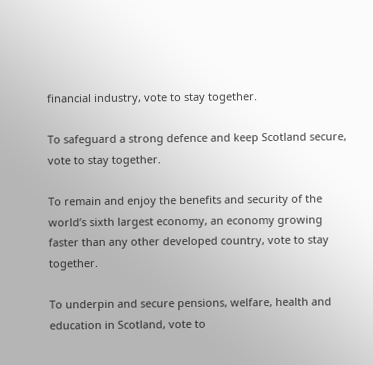financial industry, vote to stay together.

To safeguard a strong defence and keep Scotland secure, vote to stay together.

To remain and enjoy the benefits and security of the world’s sixth largest economy, an economy growing faster than any other developed country, vote to stay together.

To underpin and secure pensions, welfare, health and education in Scotland, vote to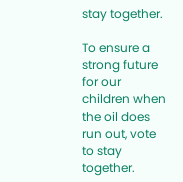stay together.

To ensure a strong future for our children when the oil does run out, vote to stay together.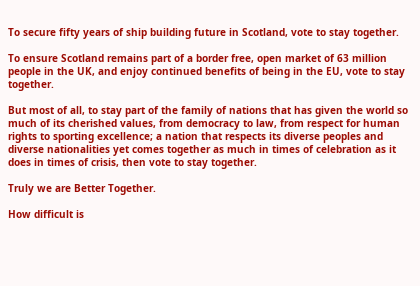To secure fifty years of ship building future in Scotland, vote to stay together.

To ensure Scotland remains part of a border free, open market of 63 million people in the UK, and enjoy continued benefits of being in the EU, vote to stay together.

But most of all, to stay part of the family of nations that has given the world so much of its cherished values, from democracy to law, from respect for human rights to sporting excellence; a nation that respects its diverse peoples and diverse nationalities yet comes together as much in times of celebration as it does in times of crisis, then vote to stay together.

Truly we are Better Together.

How difficult is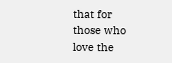that for those who love the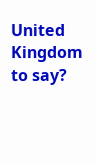United Kingdom to say?